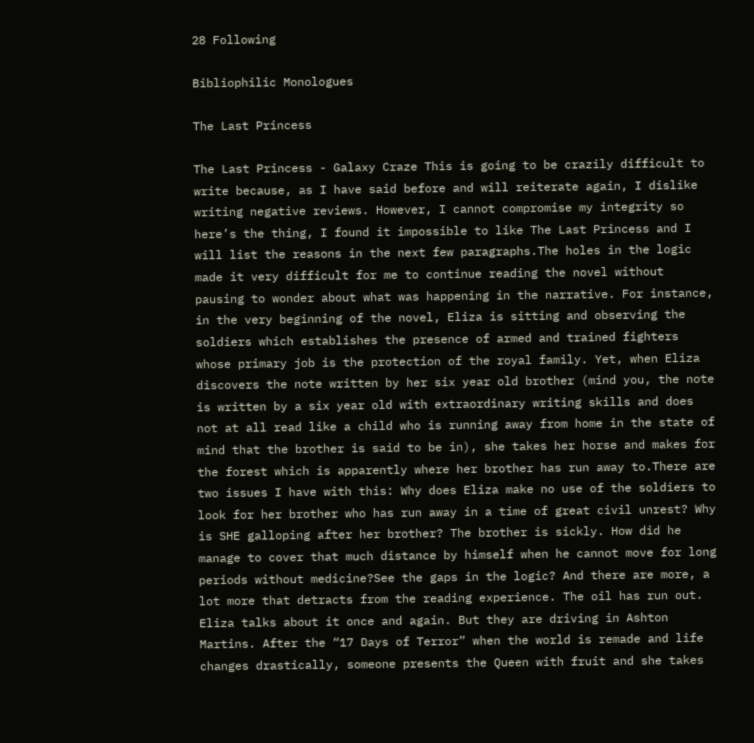28 Following

Bibliophilic Monologues

The Last Princess

The Last Princess - Galaxy Craze This is going to be crazily difficult to write because, as I have said before and will reiterate again, I dislike writing negative reviews. However, I cannot compromise my integrity so here’s the thing, I found it impossible to like The Last Princess and I will list the reasons in the next few paragraphs.The holes in the logic made it very difficult for me to continue reading the novel without pausing to wonder about what was happening in the narrative. For instance, in the very beginning of the novel, Eliza is sitting and observing the soldiers which establishes the presence of armed and trained fighters whose primary job is the protection of the royal family. Yet, when Eliza discovers the note written by her six year old brother (mind you, the note is written by a six year old with extraordinary writing skills and does not at all read like a child who is running away from home in the state of mind that the brother is said to be in), she takes her horse and makes for the forest which is apparently where her brother has run away to.There are two issues I have with this: Why does Eliza make no use of the soldiers to look for her brother who has run away in a time of great civil unrest? Why is SHE galloping after her brother? The brother is sickly. How did he manage to cover that much distance by himself when he cannot move for long periods without medicine?See the gaps in the logic? And there are more, a lot more that detracts from the reading experience. The oil has run out. Eliza talks about it once and again. But they are driving in Ashton Martins. After the “17 Days of Terror” when the world is remade and life changes drastically, someone presents the Queen with fruit and she takes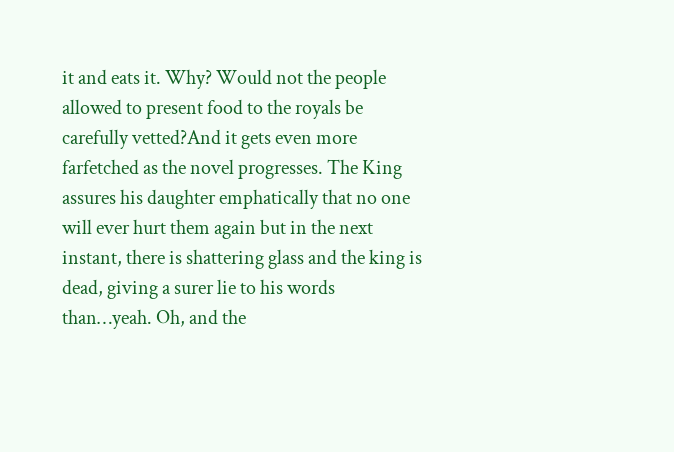it and eats it. Why? Would not the people allowed to present food to the royals be carefully vetted?And it gets even more farfetched as the novel progresses. The King assures his daughter emphatically that no one will ever hurt them again but in the next instant, there is shattering glass and the king is dead, giving a surer lie to his words than…yeah. Oh, and the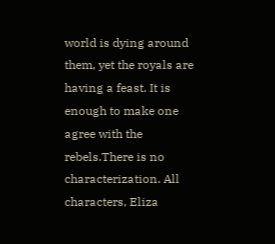world is dying around them, yet the royals are having a feast. It is enough to make one agree with the rebels.There is no characterization. All characters, Eliza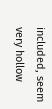included, seem very hollow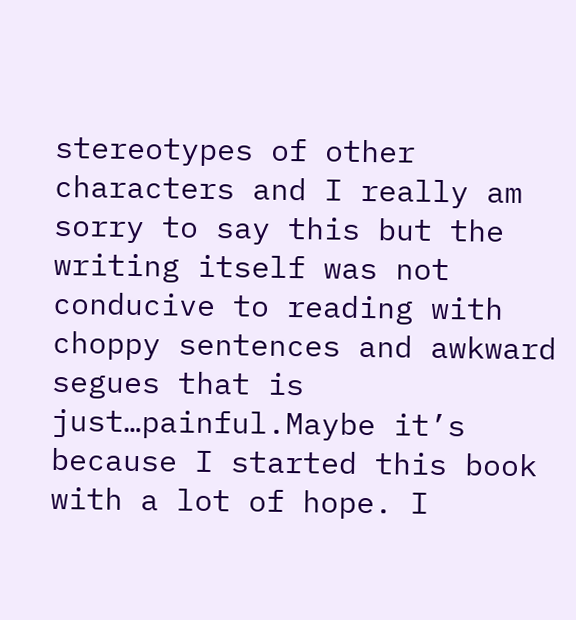stereotypes of other characters and I really am sorry to say this but the writing itself was not conducive to reading with choppy sentences and awkward segues that is just…painful.Maybe it’s because I started this book with a lot of hope. I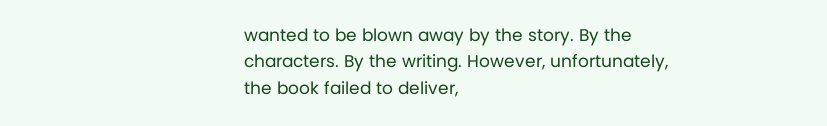wanted to be blown away by the story. By the characters. By the writing. However, unfortunately, the book failed to deliver,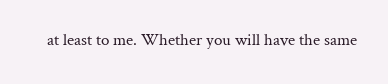at least to me. Whether you will have the same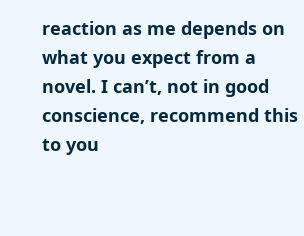reaction as me depends on what you expect from a novel. I can’t, not in good conscience, recommend this to you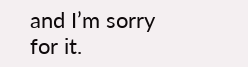and I’m sorry for it.